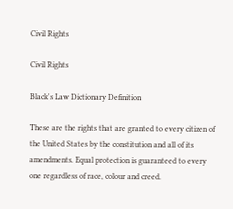Civil Rights

Civil Rights

Black's Law Dictionary Definition

These are the rights that are granted to every citizen of the United States by the constitution and all of its amendments. Equal protection is guaranteed to every one regardless of race, colour and creed.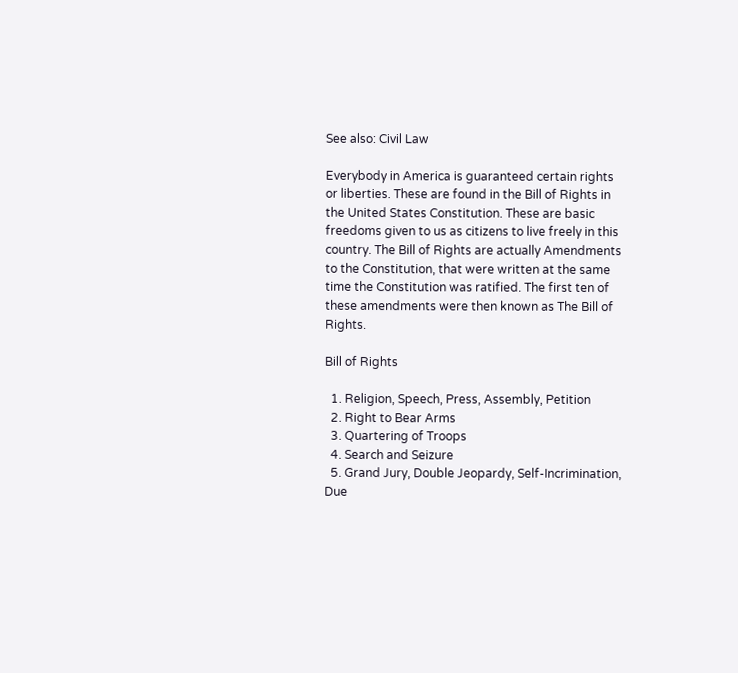See also: Civil Law

Everybody in America is guaranteed certain rights or liberties. These are found in the Bill of Rights in the United States Constitution. These are basic freedoms given to us as citizens to live freely in this country. The Bill of Rights are actually Amendments to the Constitution, that were written at the same time the Constitution was ratified. The first ten of these amendments were then known as The Bill of Rights.

Bill of Rights

  1. Religion, Speech, Press, Assembly, Petition
  2. Right to Bear Arms
  3. Quartering of Troops
  4. Search and Seizure
  5. Grand Jury, Double Jeopardy, Self-Incrimination, Due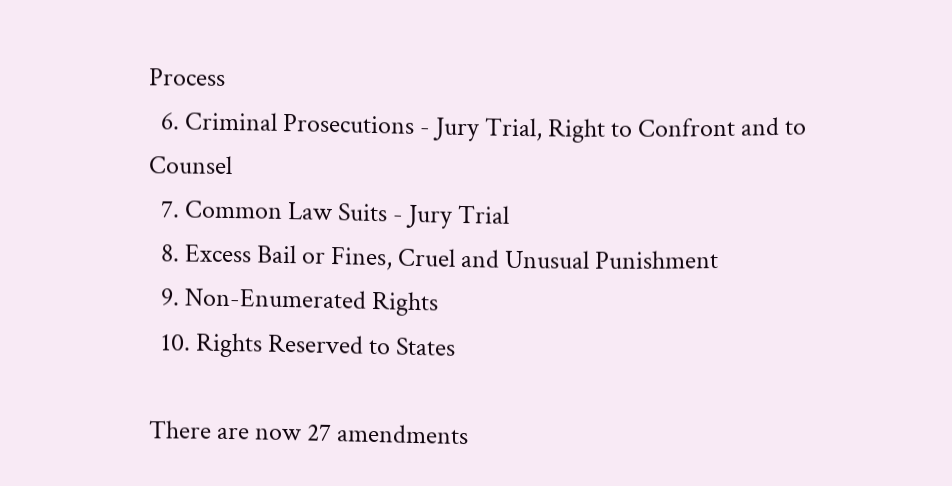Process
  6. Criminal Prosecutions - Jury Trial, Right to Confront and to Counsel
  7. Common Law Suits - Jury Trial
  8. Excess Bail or Fines, Cruel and Unusual Punishment
  9. Non-Enumerated Rights
  10. Rights Reserved to States

There are now 27 amendments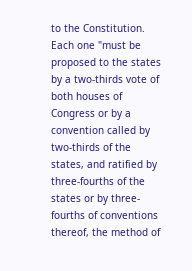to the Constitution. Each one "must be proposed to the states by a two-thirds vote of both houses of Congress or by a convention called by two-thirds of the states, and ratified by three-fourths of the states or by three-fourths of conventions thereof, the method of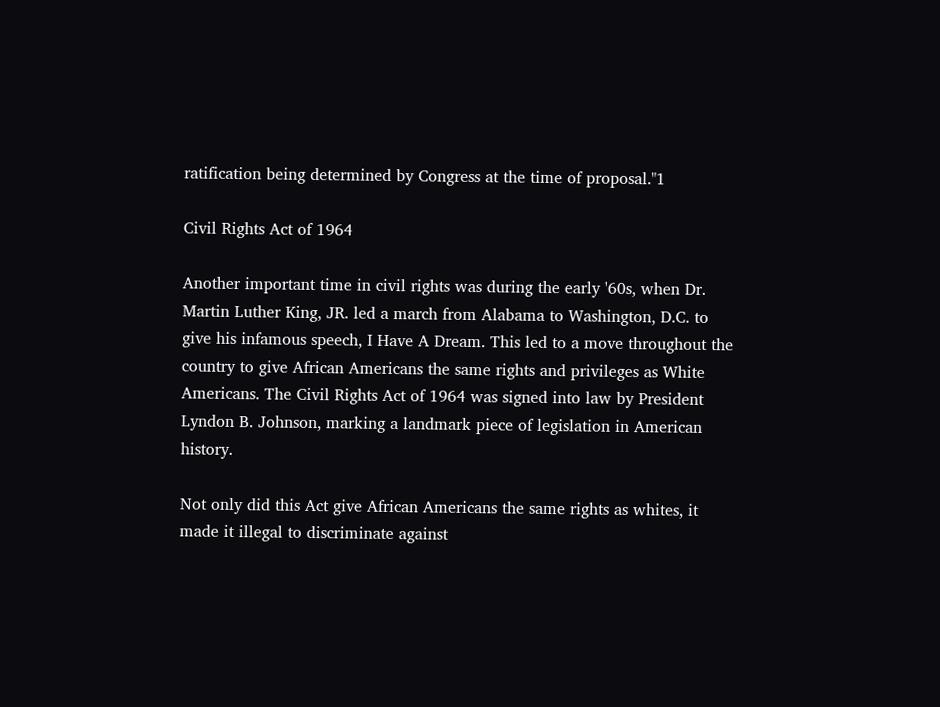ratification being determined by Congress at the time of proposal."1

Civil Rights Act of 1964

Another important time in civil rights was during the early '60s, when Dr. Martin Luther King, JR. led a march from Alabama to Washington, D.C. to give his infamous speech, I Have A Dream. This led to a move throughout the country to give African Americans the same rights and privileges as White Americans. The Civil Rights Act of 1964 was signed into law by President Lyndon B. Johnson, marking a landmark piece of legislation in American history.

Not only did this Act give African Americans the same rights as whites, it made it illegal to discriminate against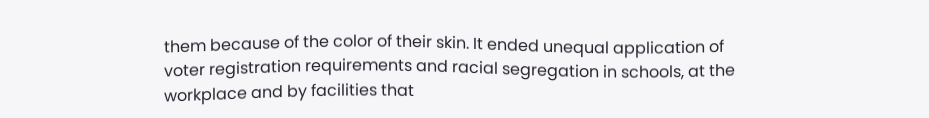them because of the color of their skin. It ended unequal application of voter registration requirements and racial segregation in schools, at the workplace and by facilities that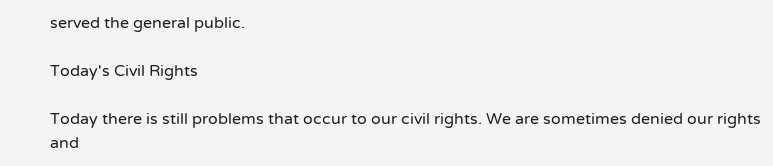served the general public.

Today's Civil Rights

Today there is still problems that occur to our civil rights. We are sometimes denied our rights and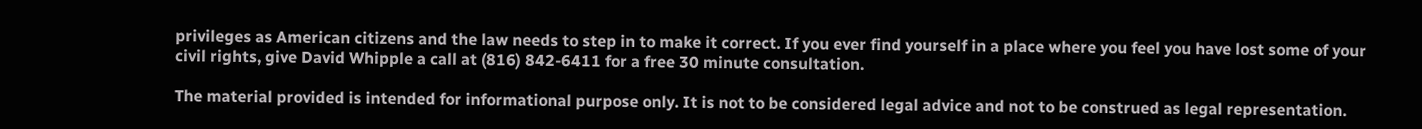privileges as American citizens and the law needs to step in to make it correct. If you ever find yourself in a place where you feel you have lost some of your civil rights, give David Whipple a call at (816) 842-6411 for a free 30 minute consultation.

The material provided is intended for informational purpose only. It is not to be considered legal advice and not to be construed as legal representation.